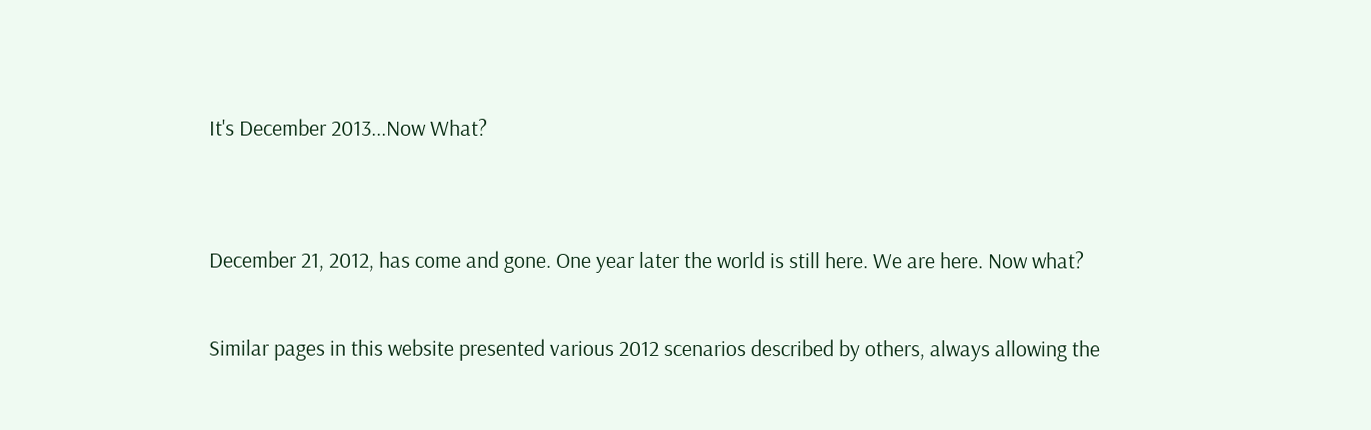It's December 2013...Now What?


December 21, 2012, has come and gone. One year later the world is still here. We are here. Now what?

Similar pages in this website presented various 2012 scenarios described by others, always allowing the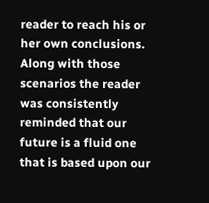reader to reach his or her own conclusions. Along with those scenarios the reader was consistently reminded that our future is a fluid one that is based upon our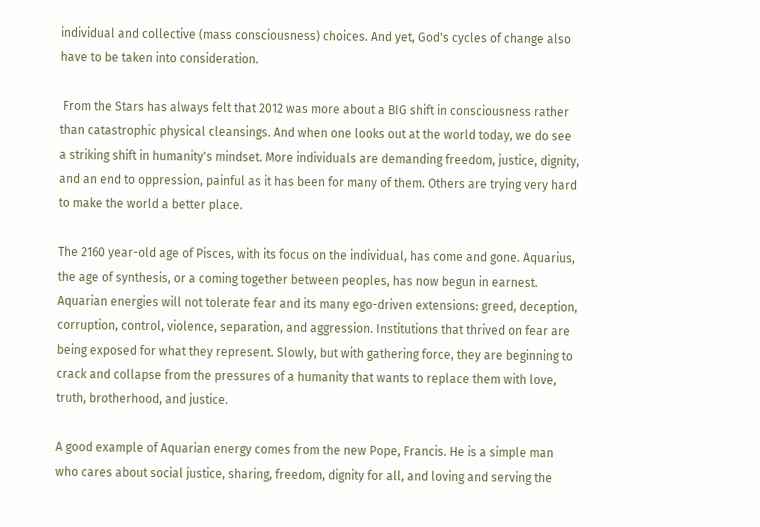individual and collective (mass consciousness) choices. And yet, God's cycles of change also have to be taken into consideration.

 From the Stars has always felt that 2012 was more about a BIG shift in consciousness rather than catastrophic physical cleansings. And when one looks out at the world today, we do see a striking shift in humanity's mindset. More individuals are demanding freedom, justice, dignity, and an end to oppression, painful as it has been for many of them. Others are trying very hard to make the world a better place.

The 2160 year-old age of Pisces, with its focus on the individual, has come and gone. Aquarius, the age of synthesis, or a coming together between peoples, has now begun in earnest. Aquarian energies will not tolerate fear and its many ego-driven extensions: greed, deception, corruption, control, violence, separation, and aggression. Institutions that thrived on fear are being exposed for what they represent. Slowly, but with gathering force, they are beginning to crack and collapse from the pressures of a humanity that wants to replace them with love, truth, brotherhood, and justice.

A good example of Aquarian energy comes from the new Pope, Francis. He is a simple man who cares about social justice, sharing, freedom, dignity for all, and loving and serving the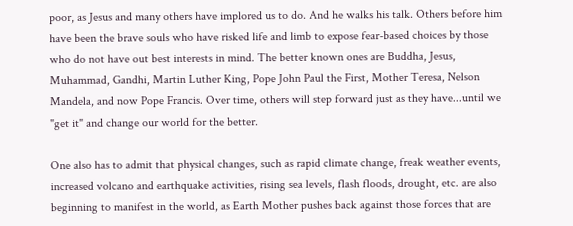poor, as Jesus and many others have implored us to do. And he walks his talk. Others before him have been the brave souls who have risked life and limb to expose fear-based choices by those who do not have out best interests in mind. The better known ones are Buddha, Jesus, Muhammad, Gandhi, Martin Luther King, Pope John Paul the First, Mother Teresa, Nelson Mandela, and now Pope Francis. Over time, others will step forward just as they have...until we "get it" and change our world for the better.

One also has to admit that physical changes, such as rapid climate change, freak weather events, increased volcano and earthquake activities, rising sea levels, flash floods, drought, etc. are also beginning to manifest in the world, as Earth Mother pushes back against those forces that are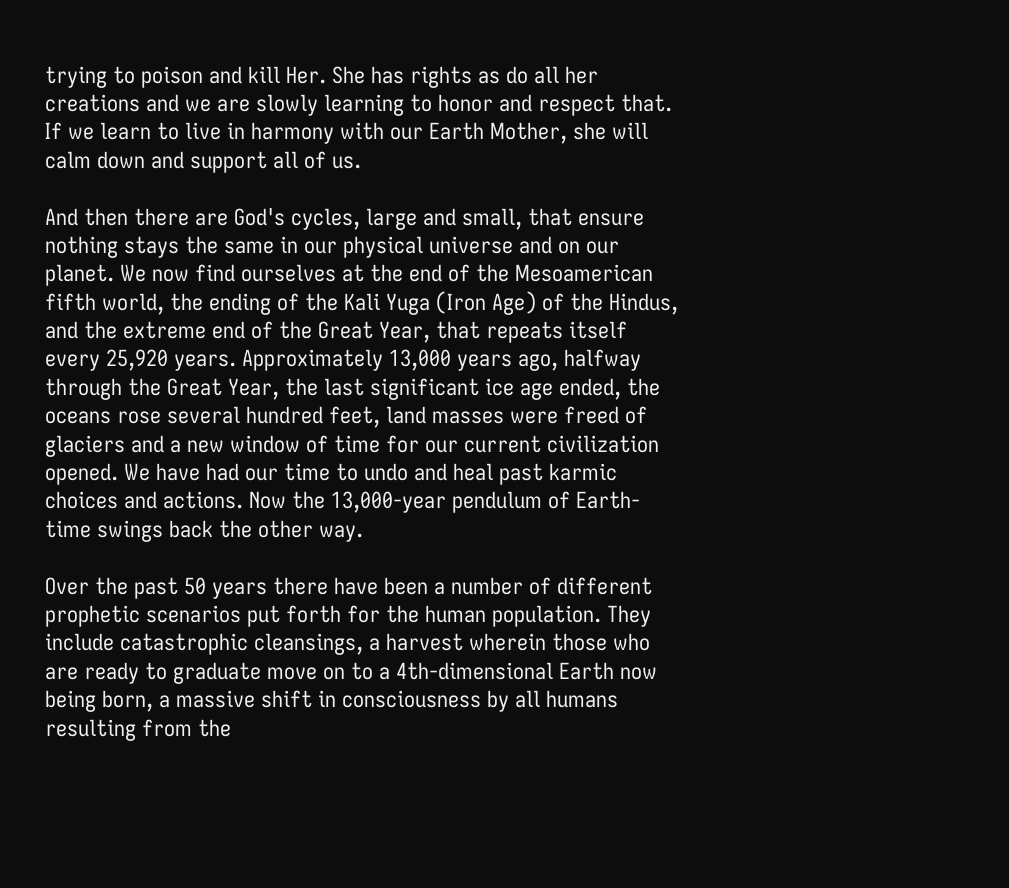trying to poison and kill Her. She has rights as do all her creations and we are slowly learning to honor and respect that. If we learn to live in harmony with our Earth Mother, she will calm down and support all of us.

And then there are God's cycles, large and small, that ensure nothing stays the same in our physical universe and on our planet. We now find ourselves at the end of the Mesoamerican fifth world, the ending of the Kali Yuga (Iron Age) of the Hindus, and the extreme end of the Great Year, that repeats itself every 25,920 years. Approximately 13,000 years ago, halfway through the Great Year, the last significant ice age ended, the oceans rose several hundred feet, land masses were freed of glaciers and a new window of time for our current civilization opened. We have had our time to undo and heal past karmic choices and actions. Now the 13,000-year pendulum of Earth-time swings back the other way.

Over the past 50 years there have been a number of different prophetic scenarios put forth for the human population. They include catastrophic cleansings, a harvest wherein those who are ready to graduate move on to a 4th-dimensional Earth now being born, a massive shift in consciousness by all humans resulting from the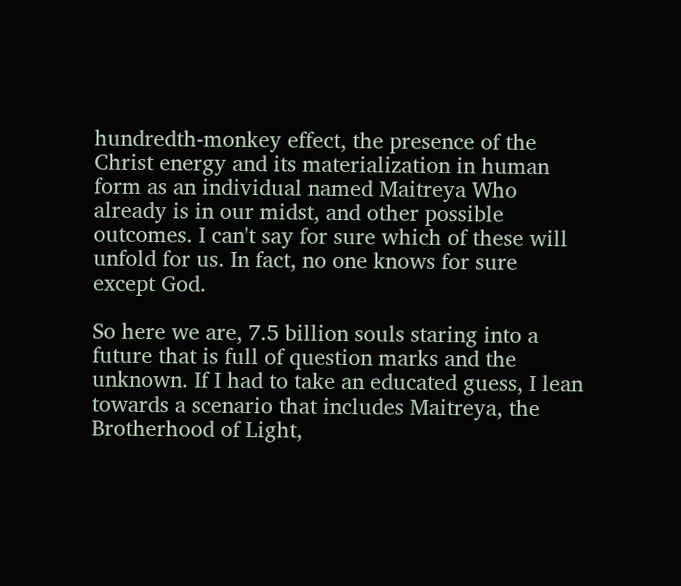hundredth-monkey effect, the presence of the Christ energy and its materialization in human form as an individual named Maitreya Who already is in our midst, and other possible outcomes. I can't say for sure which of these will unfold for us. In fact, no one knows for sure except God.

So here we are, 7.5 billion souls staring into a future that is full of question marks and the unknown. If I had to take an educated guess, I lean towards a scenario that includes Maitreya, the Brotherhood of Light,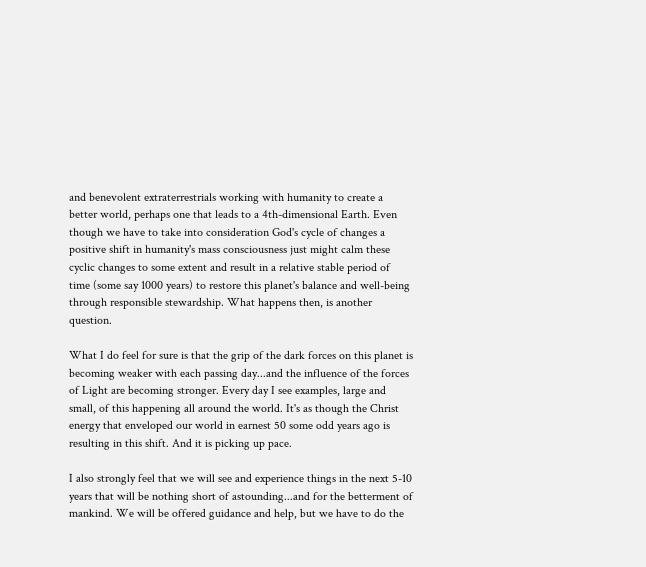and benevolent extraterrestrials working with humanity to create a better world, perhaps one that leads to a 4th-dimensional Earth. Even though we have to take into consideration God's cycle of changes a positive shift in humanity's mass consciousness just might calm these cyclic changes to some extent and result in a relative stable period of time (some say 1000 years) to restore this planet's balance and well-being through responsible stewardship. What happens then, is another question.

What I do feel for sure is that the grip of the dark forces on this planet is becoming weaker with each passing day...and the influence of the forces of Light are becoming stronger. Every day I see examples, large and small, of this happening all around the world. It's as though the Christ energy that enveloped our world in earnest 50 some odd years ago is resulting in this shift. And it is picking up pace.

I also strongly feel that we will see and experience things in the next 5-10 years that will be nothing short of astounding...and for the betterment of mankind. We will be offered guidance and help, but we have to do the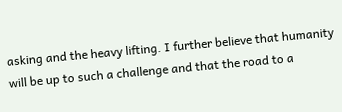asking and the heavy lifting. I further believe that humanity will be up to such a challenge and that the road to a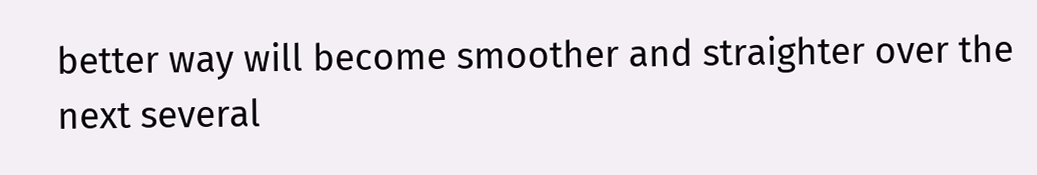better way will become smoother and straighter over the next several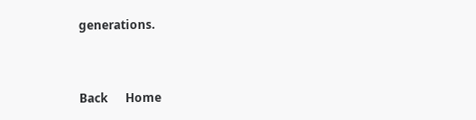generations.


Back      Home